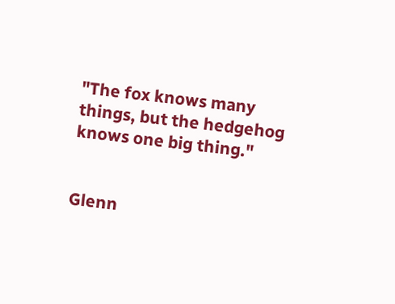"The fox knows many things, but the hedgehog knows one big thing."


Glenn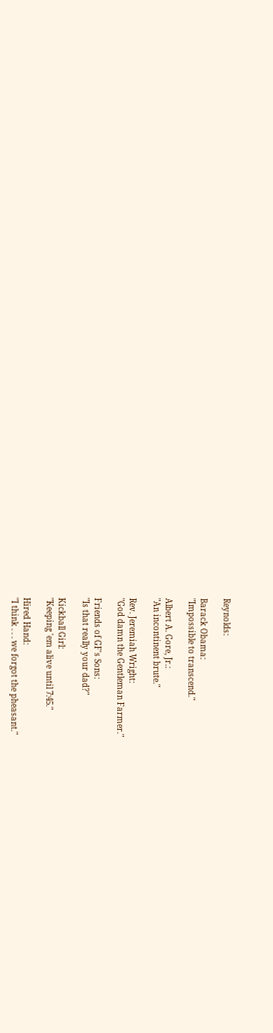Reynolds:

Barack Obama:
"Impossible to transcend."

Albert A. Gore, Jr.:
"An incontinent brute."

Rev. Jeremiah Wright:
"God damn the Gentleman Farmer."

Friends of GF's Sons:
"Is that really your dad?"

Kickball Girl:
"Keeping 'em alive until 7:45."

Hired Hand:
"I think . . . we forgot the pheasant."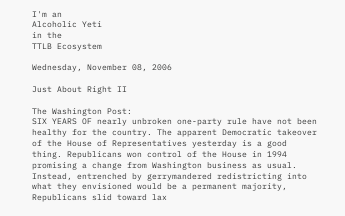I'm an
Alcoholic Yeti
in the
TTLB Ecosystem

Wednesday, November 08, 2006

Just About Right II

The Washington Post:
SIX YEARS OF nearly unbroken one-party rule have not been healthy for the country. The apparent Democratic takeover of the House of Representatives yesterday is a good thing. Republicans won control of the House in 1994 promising a change from Washington business as usual. Instead, entrenched by gerrymandered redistricting into what they envisioned would be a permanent majority, Republicans slid toward lax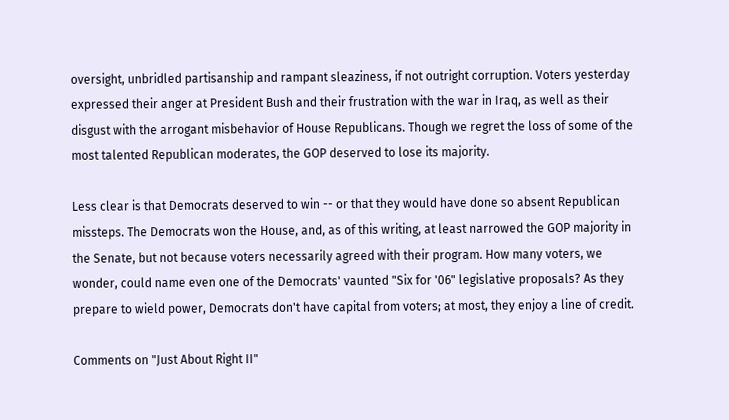oversight, unbridled partisanship and rampant sleaziness, if not outright corruption. Voters yesterday expressed their anger at President Bush and their frustration with the war in Iraq, as well as their disgust with the arrogant misbehavior of House Republicans. Though we regret the loss of some of the most talented Republican moderates, the GOP deserved to lose its majority.

Less clear is that Democrats deserved to win -- or that they would have done so absent Republican missteps. The Democrats won the House, and, as of this writing, at least narrowed the GOP majority in the Senate, but not because voters necessarily agreed with their program. How many voters, we wonder, could name even one of the Democrats' vaunted "Six for '06" legislative proposals? As they prepare to wield power, Democrats don't have capital from voters; at most, they enjoy a line of credit.

Comments on "Just About Right II"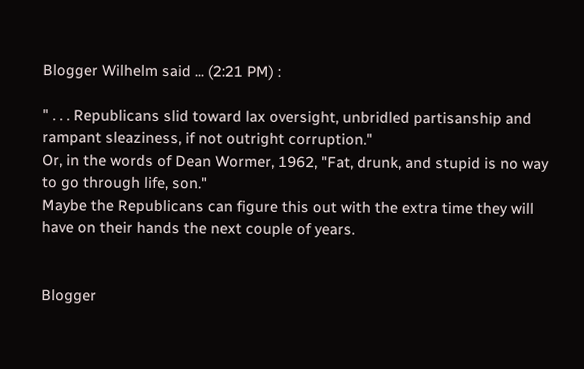Blogger Wilhelm said ... (2:21 PM) :

" . . . Republicans slid toward lax oversight, unbridled partisanship and rampant sleaziness, if not outright corruption."
Or, in the words of Dean Wormer, 1962, "Fat, drunk, and stupid is no way to go through life, son."
Maybe the Republicans can figure this out with the extra time they will have on their hands the next couple of years.


Blogger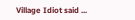Village Idiot said ...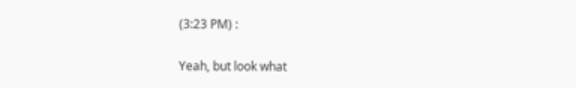(3:23 PM) :

Yeah, but look what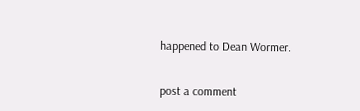happened to Dean Wormer.


post a comment